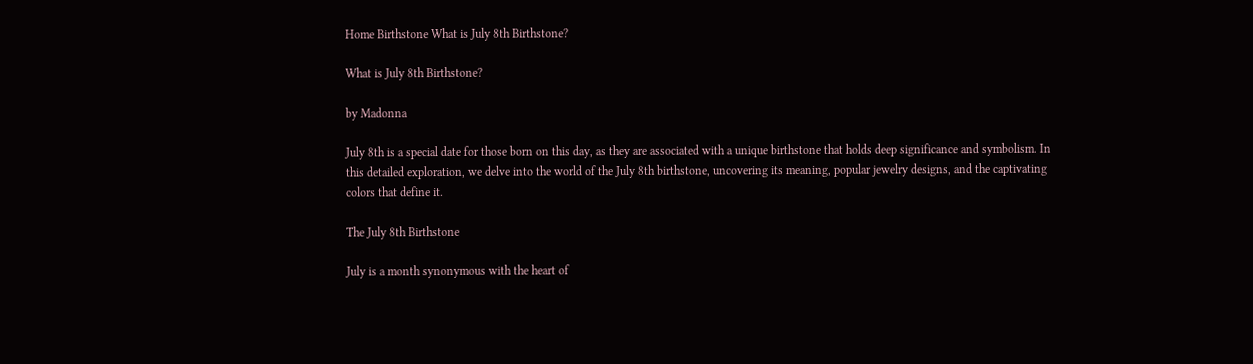Home Birthstone What is July 8th Birthstone?

What is July 8th Birthstone?

by Madonna

July 8th is a special date for those born on this day, as they are associated with a unique birthstone that holds deep significance and symbolism. In this detailed exploration, we delve into the world of the July 8th birthstone, uncovering its meaning, popular jewelry designs, and the captivating colors that define it.

The July 8th Birthstone

July is a month synonymous with the heart of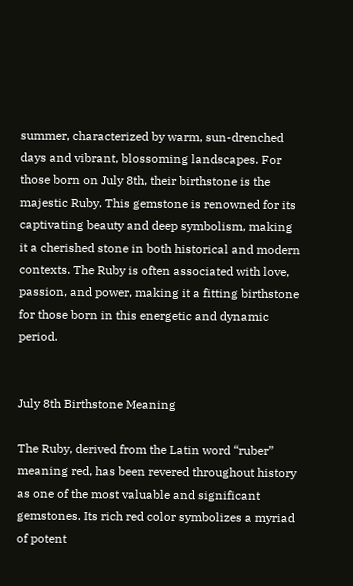summer, characterized by warm, sun-drenched days and vibrant, blossoming landscapes. For those born on July 8th, their birthstone is the majestic Ruby. This gemstone is renowned for its captivating beauty and deep symbolism, making it a cherished stone in both historical and modern contexts. The Ruby is often associated with love, passion, and power, making it a fitting birthstone for those born in this energetic and dynamic period.


July 8th Birthstone Meaning

The Ruby, derived from the Latin word “ruber” meaning red, has been revered throughout history as one of the most valuable and significant gemstones. Its rich red color symbolizes a myriad of potent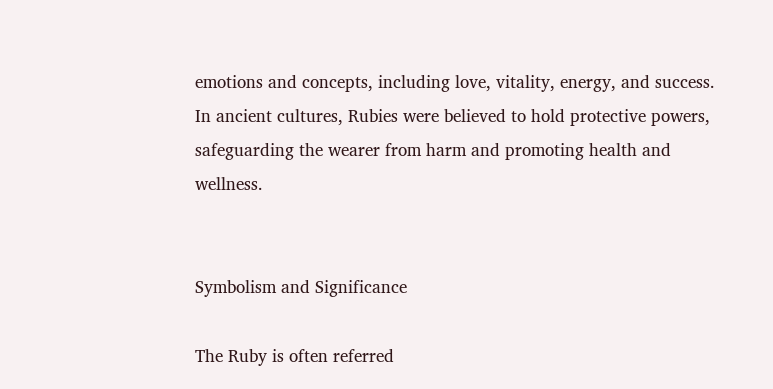emotions and concepts, including love, vitality, energy, and success. In ancient cultures, Rubies were believed to hold protective powers, safeguarding the wearer from harm and promoting health and wellness.


Symbolism and Significance

The Ruby is often referred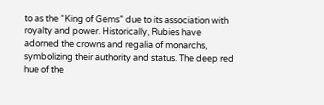to as the “King of Gems” due to its association with royalty and power. Historically, Rubies have adorned the crowns and regalia of monarchs, symbolizing their authority and status. The deep red hue of the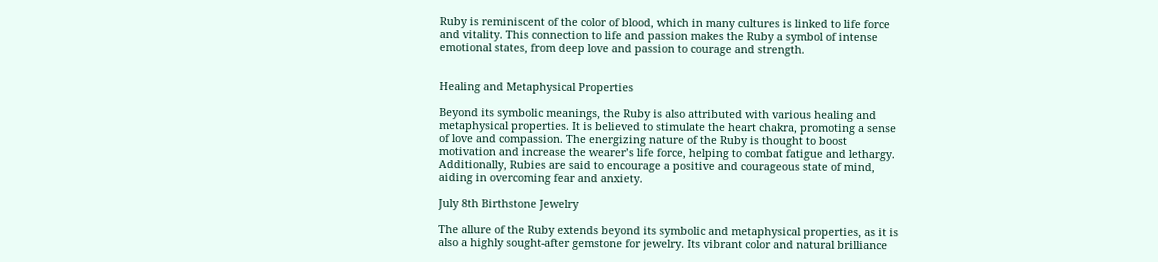Ruby is reminiscent of the color of blood, which in many cultures is linked to life force and vitality. This connection to life and passion makes the Ruby a symbol of intense emotional states, from deep love and passion to courage and strength.


Healing and Metaphysical Properties

Beyond its symbolic meanings, the Ruby is also attributed with various healing and metaphysical properties. It is believed to stimulate the heart chakra, promoting a sense of love and compassion. The energizing nature of the Ruby is thought to boost motivation and increase the wearer’s life force, helping to combat fatigue and lethargy. Additionally, Rubies are said to encourage a positive and courageous state of mind, aiding in overcoming fear and anxiety.

July 8th Birthstone Jewelry

The allure of the Ruby extends beyond its symbolic and metaphysical properties, as it is also a highly sought-after gemstone for jewelry. Its vibrant color and natural brilliance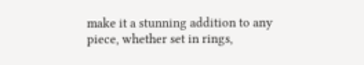make it a stunning addition to any piece, whether set in rings,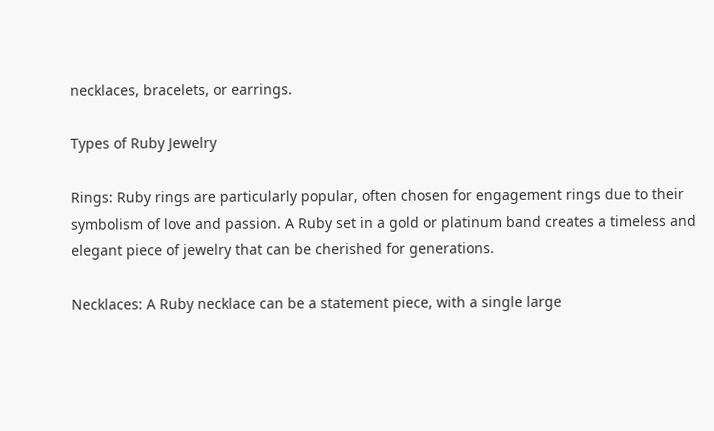necklaces, bracelets, or earrings.

Types of Ruby Jewelry

Rings: Ruby rings are particularly popular, often chosen for engagement rings due to their symbolism of love and passion. A Ruby set in a gold or platinum band creates a timeless and elegant piece of jewelry that can be cherished for generations.

Necklaces: A Ruby necklace can be a statement piece, with a single large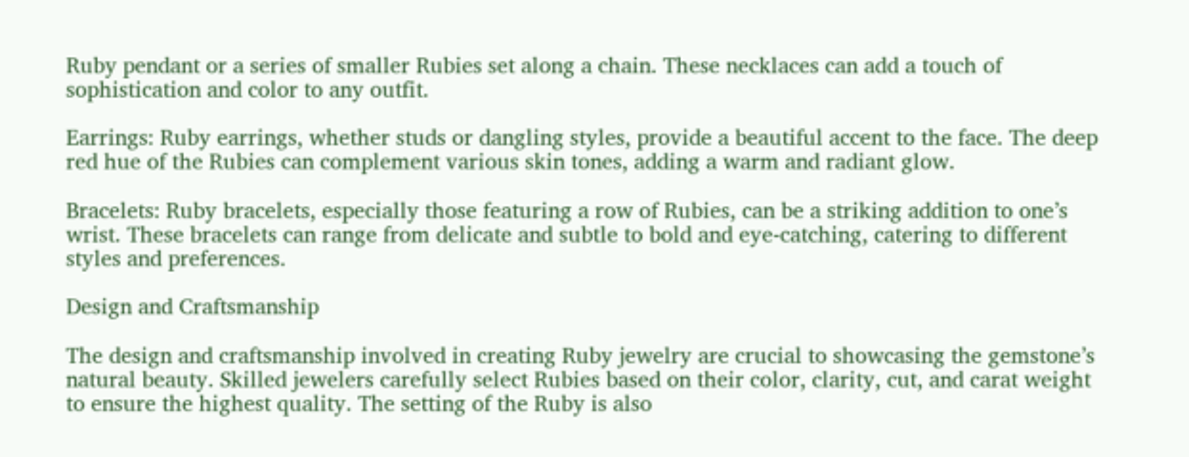Ruby pendant or a series of smaller Rubies set along a chain. These necklaces can add a touch of sophistication and color to any outfit.

Earrings: Ruby earrings, whether studs or dangling styles, provide a beautiful accent to the face. The deep red hue of the Rubies can complement various skin tones, adding a warm and radiant glow.

Bracelets: Ruby bracelets, especially those featuring a row of Rubies, can be a striking addition to one’s wrist. These bracelets can range from delicate and subtle to bold and eye-catching, catering to different styles and preferences.

Design and Craftsmanship

The design and craftsmanship involved in creating Ruby jewelry are crucial to showcasing the gemstone’s natural beauty. Skilled jewelers carefully select Rubies based on their color, clarity, cut, and carat weight to ensure the highest quality. The setting of the Ruby is also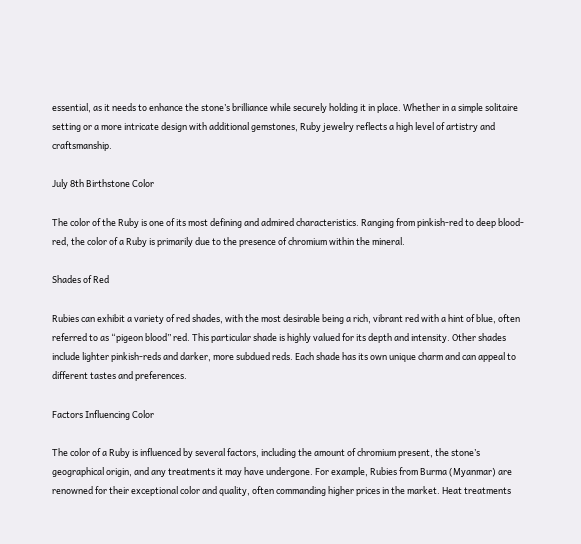essential, as it needs to enhance the stone’s brilliance while securely holding it in place. Whether in a simple solitaire setting or a more intricate design with additional gemstones, Ruby jewelry reflects a high level of artistry and craftsmanship.

July 8th Birthstone Color

The color of the Ruby is one of its most defining and admired characteristics. Ranging from pinkish-red to deep blood-red, the color of a Ruby is primarily due to the presence of chromium within the mineral.

Shades of Red

Rubies can exhibit a variety of red shades, with the most desirable being a rich, vibrant red with a hint of blue, often referred to as “pigeon blood” red. This particular shade is highly valued for its depth and intensity. Other shades include lighter pinkish-reds and darker, more subdued reds. Each shade has its own unique charm and can appeal to different tastes and preferences.

Factors Influencing Color

The color of a Ruby is influenced by several factors, including the amount of chromium present, the stone’s geographical origin, and any treatments it may have undergone. For example, Rubies from Burma (Myanmar) are renowned for their exceptional color and quality, often commanding higher prices in the market. Heat treatments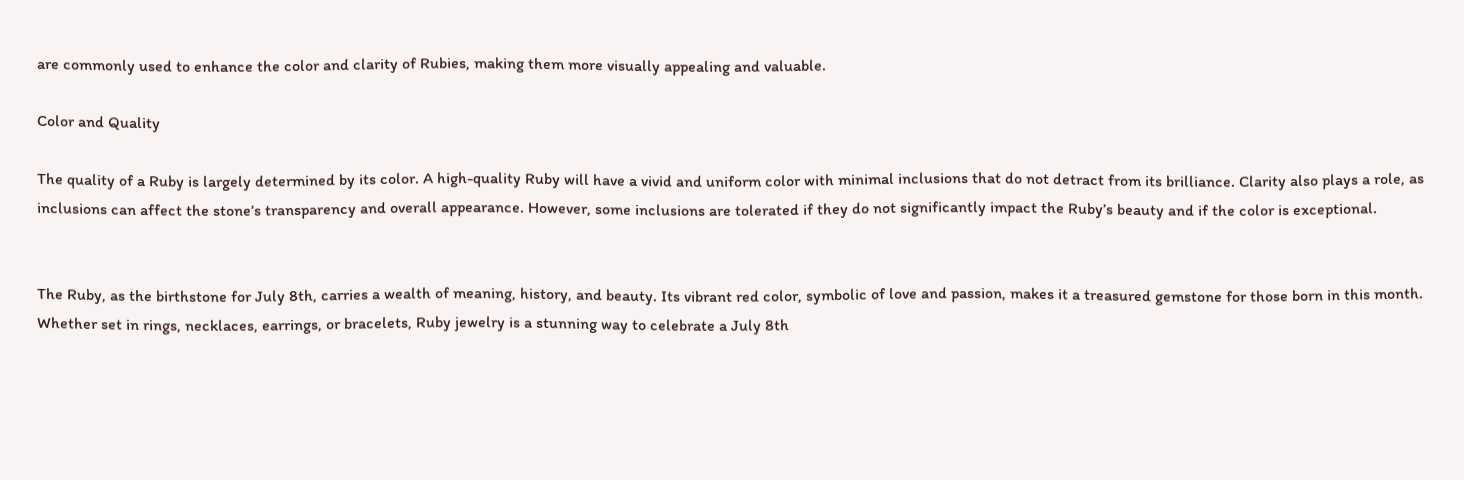are commonly used to enhance the color and clarity of Rubies, making them more visually appealing and valuable.

Color and Quality

The quality of a Ruby is largely determined by its color. A high-quality Ruby will have a vivid and uniform color with minimal inclusions that do not detract from its brilliance. Clarity also plays a role, as inclusions can affect the stone’s transparency and overall appearance. However, some inclusions are tolerated if they do not significantly impact the Ruby’s beauty and if the color is exceptional.


The Ruby, as the birthstone for July 8th, carries a wealth of meaning, history, and beauty. Its vibrant red color, symbolic of love and passion, makes it a treasured gemstone for those born in this month. Whether set in rings, necklaces, earrings, or bracelets, Ruby jewelry is a stunning way to celebrate a July 8th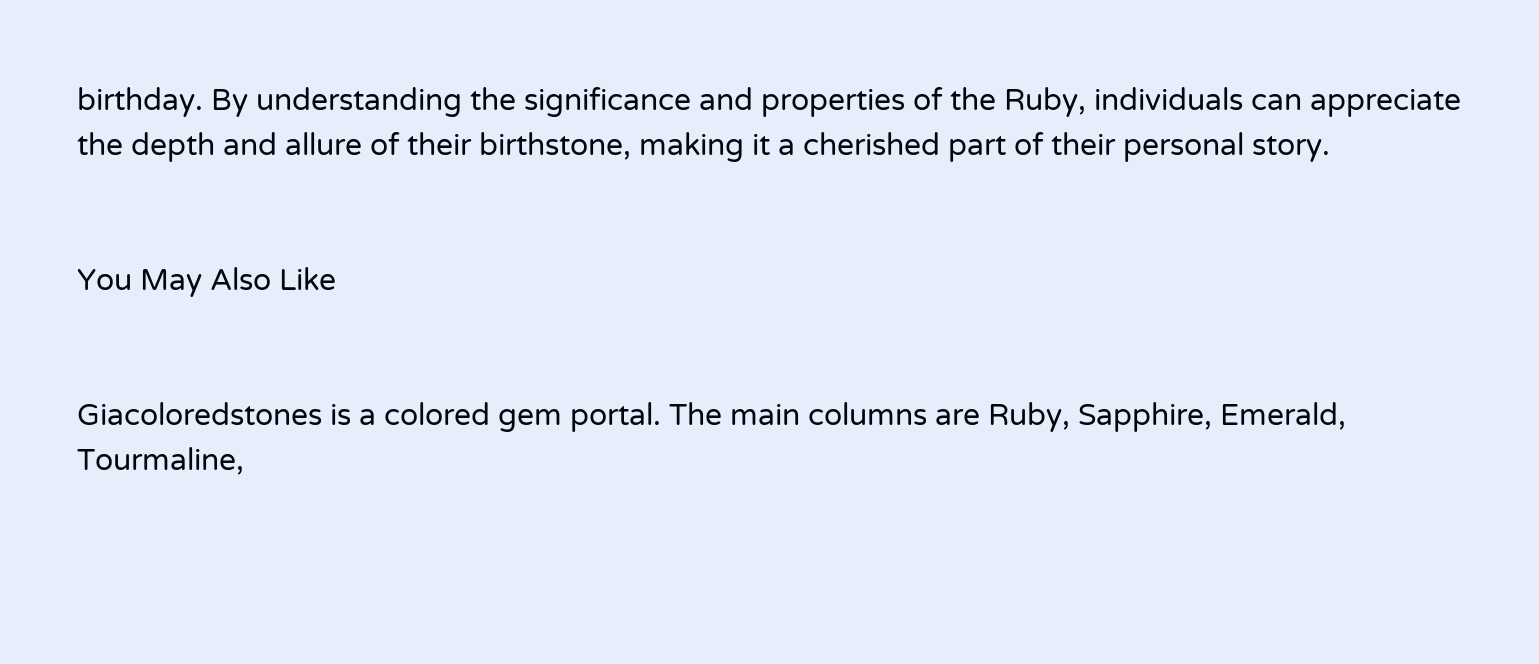birthday. By understanding the significance and properties of the Ruby, individuals can appreciate the depth and allure of their birthstone, making it a cherished part of their personal story.


You May Also Like


Giacoloredstones is a colored gem portal. The main columns are Ruby, Sapphire, Emerald, Tourmaline,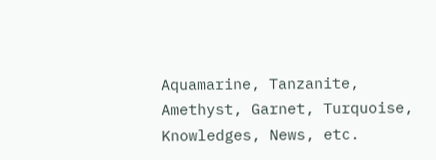Aquamarine, Tanzanite, Amethyst, Garnet, Turquoise, Knowledges, News, etc.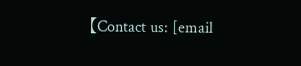【Contact us: [email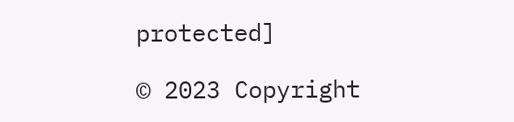protected]

© 2023 Copyright